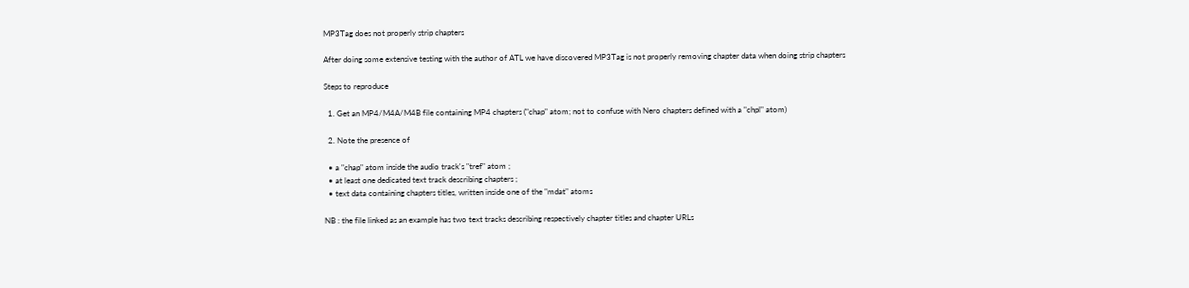MP3Tag does not properly strip chapters

After doing some extensive testing with the author of ATL we have discovered MP3Tag is not properly removing chapter data when doing strip chapters

Steps to reproduce

  1. Get an MP4/M4A/M4B file containing MP4 chapters ("chap" atom; not to confuse with Nero chapters defined with a "chpl" atom)

  2. Note the presence of

  • a "chap" atom inside the audio track's "tref" atom ;
  • at least one dedicated text track describing chapters ;
  • text data containing chapters titles, written inside one of the "mdat" atoms

NB : the file linked as an example has two text tracks describing respectively chapter titles and chapter URLs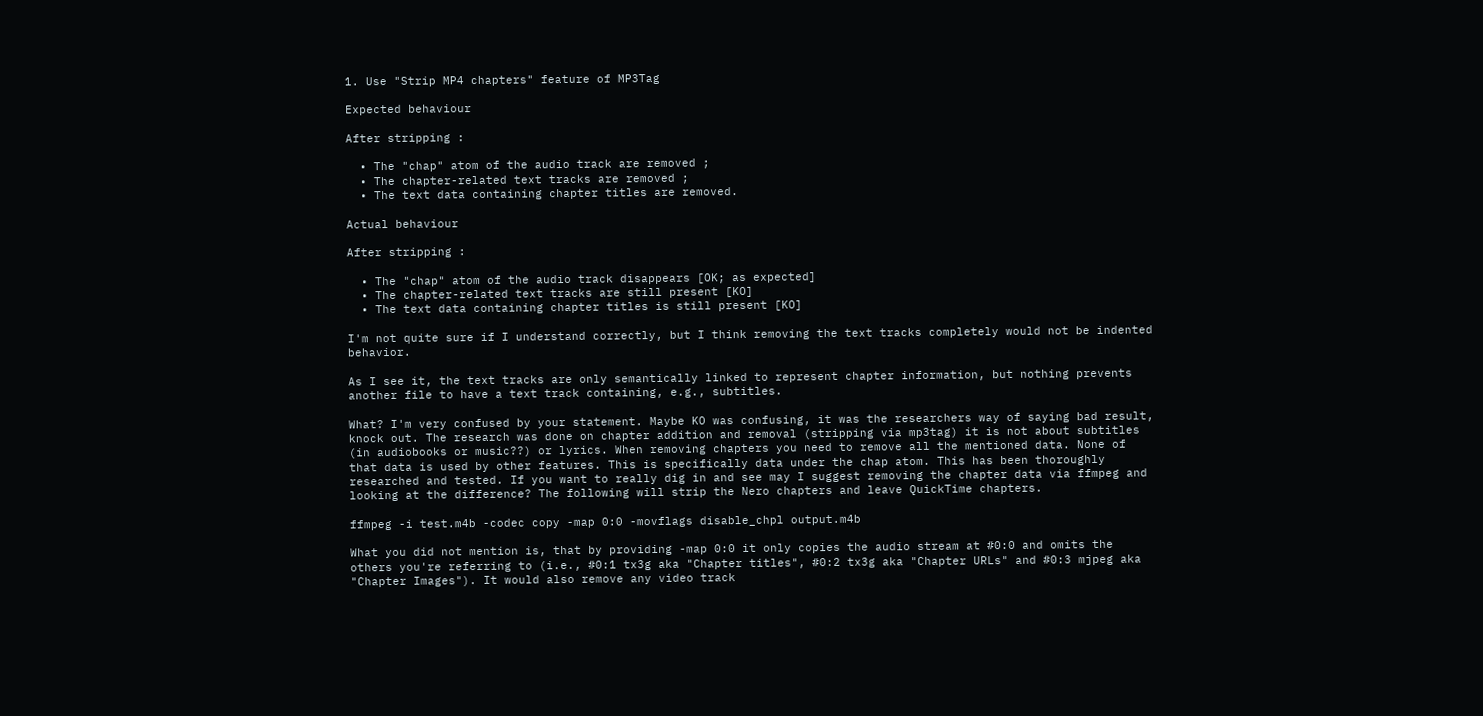1. Use "Strip MP4 chapters" feature of MP3Tag

Expected behaviour

After stripping :

  • The "chap" atom of the audio track are removed ;
  • The chapter-related text tracks are removed ;
  • The text data containing chapter titles are removed.

Actual behaviour

After stripping :

  • The "chap" atom of the audio track disappears [OK; as expected]
  • The chapter-related text tracks are still present [KO]
  • The text data containing chapter titles is still present [KO]

I'm not quite sure if I understand correctly, but I think removing the text tracks completely would not be indented behavior.

As I see it, the text tracks are only semantically linked to represent chapter information, but nothing prevents another file to have a text track containing, e.g., subtitles.

What? I'm very confused by your statement. Maybe KO was confusing, it was the researchers way of saying bad result, knock out. The research was done on chapter addition and removal (stripping via mp3tag) it is not about subtitles (in audiobooks or music??) or lyrics. When removing chapters you need to remove all the mentioned data. None of that data is used by other features. This is specifically data under the chap atom. This has been thoroughly researched and tested. If you want to really dig in and see may I suggest removing the chapter data via ffmpeg and looking at the difference? The following will strip the Nero chapters and leave QuickTime chapters.

ffmpeg -i test.m4b -codec copy -map 0:0 -movflags disable_chpl output.m4b

What you did not mention is, that by providing -map 0:0 it only copies the audio stream at #0:0 and omits the others you're referring to (i.e., #0:1 tx3g aka "Chapter titles", #0:2 tx3g aka "Chapter URLs" and #0:3 mjpeg aka "Chapter Images"). It would also remove any video track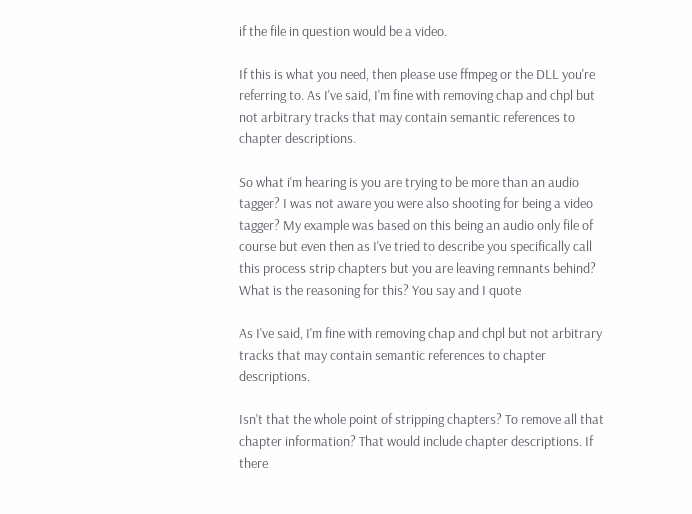if the file in question would be a video.

If this is what you need, then please use ffmpeg or the DLL you're referring to. As I've said, I'm fine with removing chap and chpl but not arbitrary tracks that may contain semantic references to chapter descriptions.

So what i'm hearing is you are trying to be more than an audio tagger? I was not aware you were also shooting for being a video tagger? My example was based on this being an audio only file of course but even then as I've tried to describe you specifically call this process strip chapters but you are leaving remnants behind? What is the reasoning for this? You say and I quote

As I've said, I'm fine with removing chap and chpl but not arbitrary tracks that may contain semantic references to chapter descriptions.

Isn't that the whole point of stripping chapters? To remove all that chapter information? That would include chapter descriptions. If there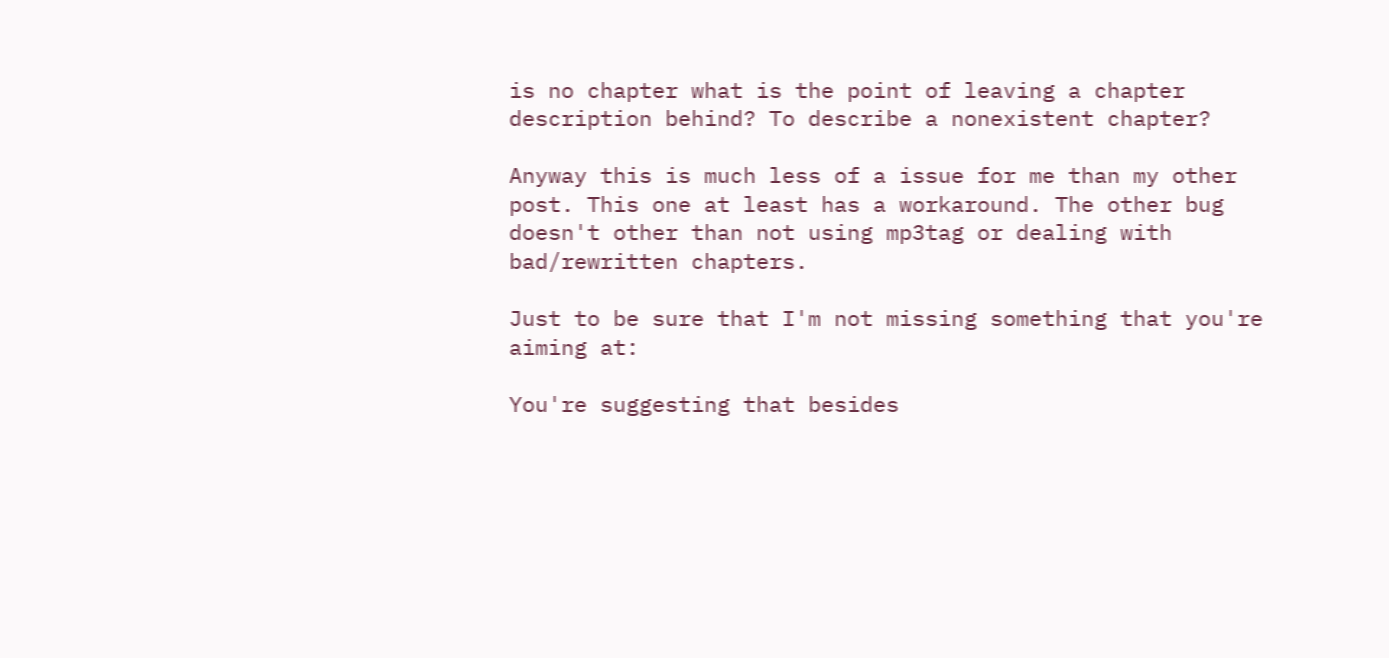is no chapter what is the point of leaving a chapter description behind? To describe a nonexistent chapter?

Anyway this is much less of a issue for me than my other post. This one at least has a workaround. The other bug doesn't other than not using mp3tag or dealing with bad/rewritten chapters.

Just to be sure that I'm not missing something that you're aiming at:

You're suggesting that besides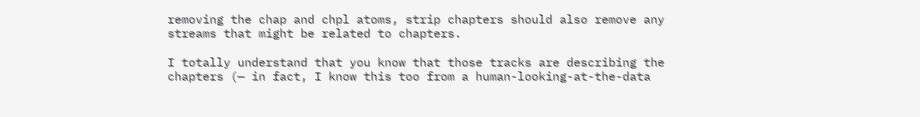removing the chap and chpl atoms, strip chapters should also remove any streams that might be related to chapters.

I totally understand that you know that those tracks are describing the chapters (— in fact, I know this too from a human-looking-at-the-data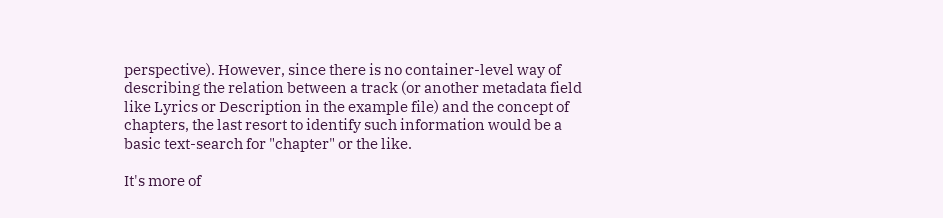perspective). However, since there is no container-level way of describing the relation between a track (or another metadata field like Lyrics or Description in the example file) and the concept of chapters, the last resort to identify such information would be a basic text-search for "chapter" or the like.

It's more of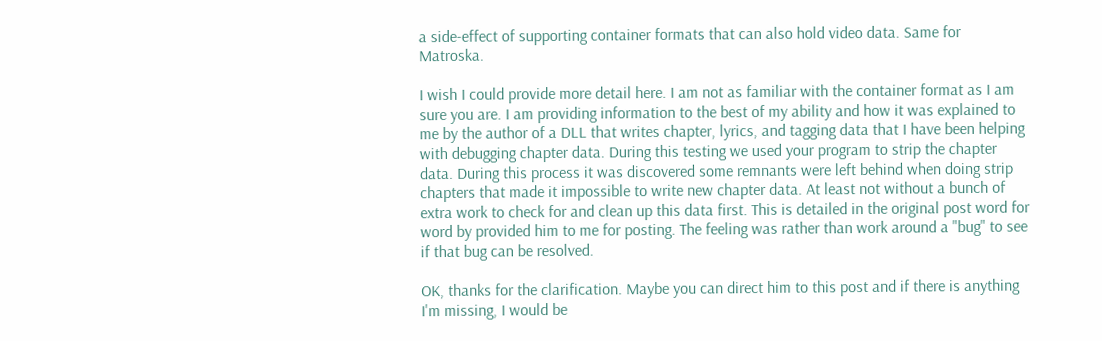a side-effect of supporting container formats that can also hold video data. Same for Matroska.

I wish I could provide more detail here. I am not as familiar with the container format as I am sure you are. I am providing information to the best of my ability and how it was explained to me by the author of a DLL that writes chapter, lyrics, and tagging data that I have been helping with debugging chapter data. During this testing we used your program to strip the chapter data. During this process it was discovered some remnants were left behind when doing strip chapters that made it impossible to write new chapter data. At least not without a bunch of extra work to check for and clean up this data first. This is detailed in the original post word for word by provided him to me for posting. The feeling was rather than work around a "bug" to see if that bug can be resolved.

OK, thanks for the clarification. Maybe you can direct him to this post and if there is anything I'm missing, I would be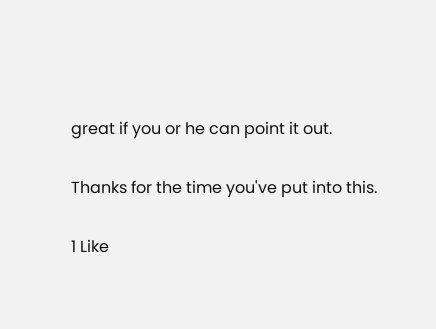great if you or he can point it out.

Thanks for the time you've put into this.

1 Like